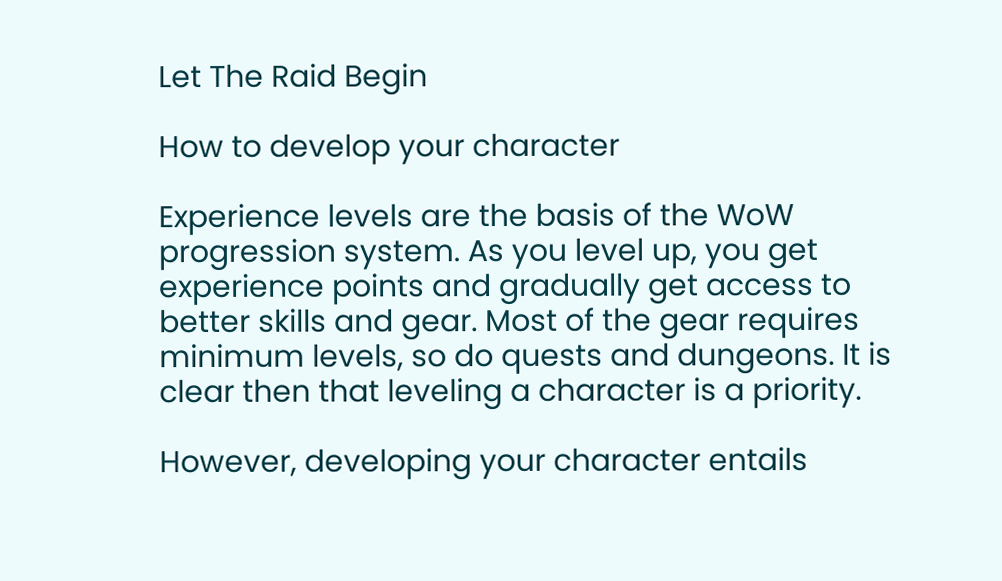Let The Raid Begin

How to develop your character

Experience levels are the basis of the WoW progression system. As you level up, you get experience points and gradually get access to better skills and gear. Most of the gear requires minimum levels, so do quests and dungeons. It is clear then that leveling a character is a priority.

However, developing your character entails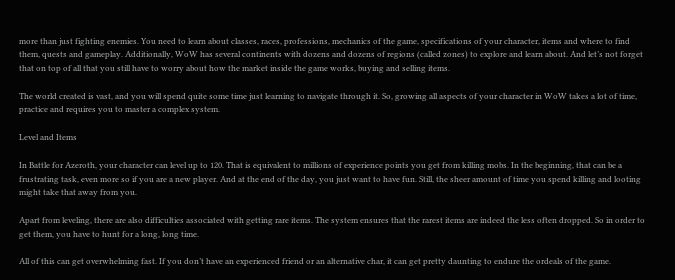more than just fighting enemies. You need to learn about classes, races, professions, mechanics of the game, specifications of your character, items and where to find them, quests and gameplay. Additionally, WoW has several continents with dozens and dozens of regions (called zones) to explore and learn about. And let’s not forget that on top of all that you still have to worry about how the market inside the game works, buying and selling items.

The world created is vast, and you will spend quite some time just learning to navigate through it. So, growing all aspects of your character in WoW takes a lot of time, practice and requires you to master a complex system.

Level and Items

In Battle for Azeroth, your character can level up to 120. That is equivalent to millions of experience points you get from killing mobs. In the beginning, that can be a frustrating task, even more so if you are a new player. And at the end of the day, you just want to have fun. Still, the sheer amount of time you spend killing and looting might take that away from you.

Apart from leveling, there are also difficulties associated with getting rare items. The system ensures that the rarest items are indeed the less often dropped. So in order to get them, you have to hunt for a long, long time.

All of this can get overwhelming fast. If you don’t have an experienced friend or an alternative char, it can get pretty daunting to endure the ordeals of the game.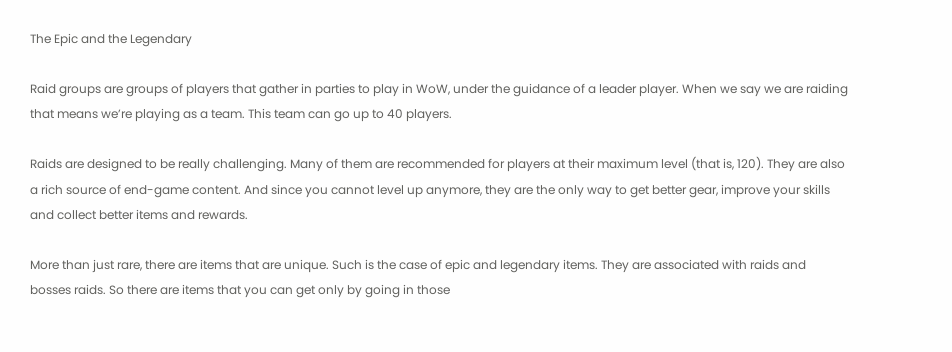The Epic and the Legendary

Raid groups are groups of players that gather in parties to play in WoW, under the guidance of a leader player. When we say we are raiding that means we’re playing as a team. This team can go up to 40 players.

Raids are designed to be really challenging. Many of them are recommended for players at their maximum level (that is, 120). They are also a rich source of end-game content. And since you cannot level up anymore, they are the only way to get better gear, improve your skills and collect better items and rewards.

More than just rare, there are items that are unique. Such is the case of epic and legendary items. They are associated with raids and bosses raids. So there are items that you can get only by going in those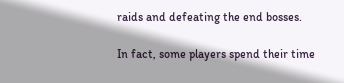raids and defeating the end bosses.

In fact, some players spend their time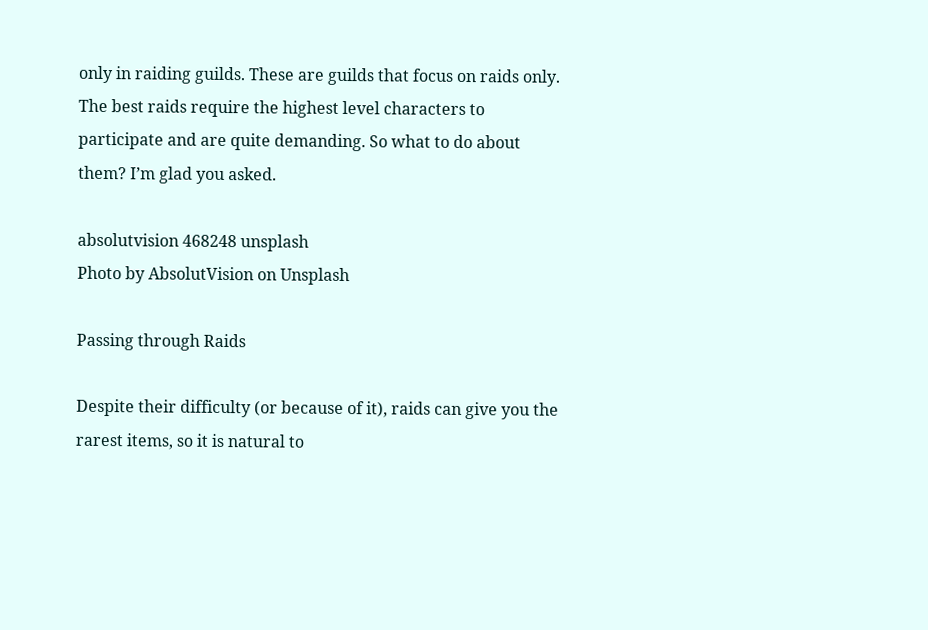only in raiding guilds. These are guilds that focus on raids only. The best raids require the highest level characters to participate and are quite demanding. So what to do about them? I’m glad you asked.

absolutvision 468248 unsplash
Photo by AbsolutVision on Unsplash

Passing through Raids

Despite their difficulty (or because of it), raids can give you the rarest items, so it is natural to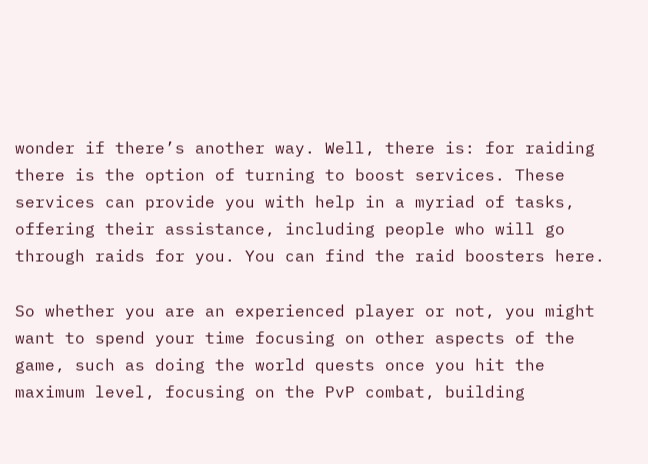wonder if there’s another way. Well, there is: for raiding there is the option of turning to boost services. These services can provide you with help in a myriad of tasks, offering their assistance, including people who will go through raids for you. You can find the raid boosters here.

So whether you are an experienced player or not, you might want to spend your time focusing on other aspects of the game, such as doing the world quests once you hit the maximum level, focusing on the PvP combat, building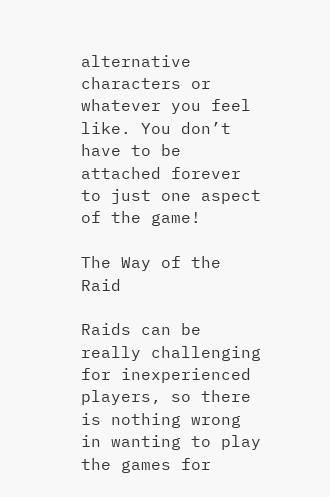alternative characters or whatever you feel like. You don’t have to be attached forever to just one aspect of the game!

The Way of the Raid

Raids can be really challenging for inexperienced players, so there is nothing wrong in wanting to play the games for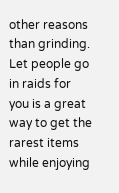other reasons than grinding. Let people go in raids for you is a great way to get the rarest items while enjoying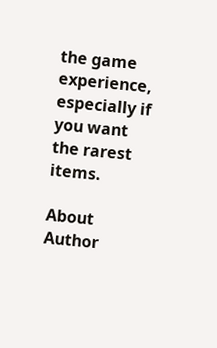the game experience, especially if you want the rarest items.

About Author